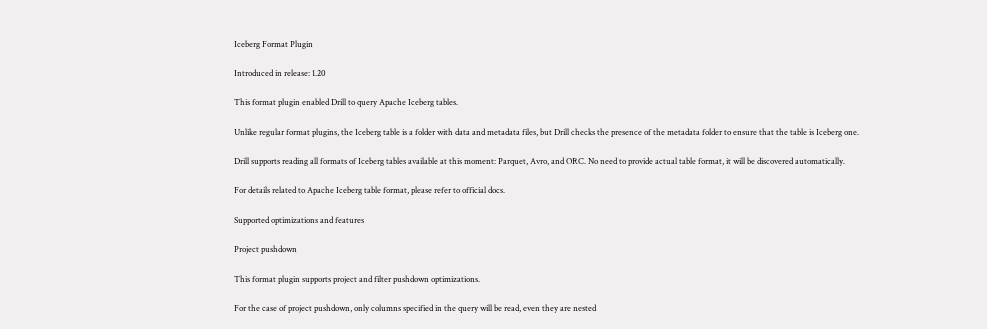Iceberg Format Plugin

Introduced in release: 1.20

This format plugin enabled Drill to query Apache Iceberg tables.

Unlike regular format plugins, the Iceberg table is a folder with data and metadata files, but Drill checks the presence of the metadata folder to ensure that the table is Iceberg one.

Drill supports reading all formats of Iceberg tables available at this moment: Parquet, Avro, and ORC. No need to provide actual table format, it will be discovered automatically.

For details related to Apache Iceberg table format, please refer to official docs.

Supported optimizations and features

Project pushdown

This format plugin supports project and filter pushdown optimizations.

For the case of project pushdown, only columns specified in the query will be read, even they are nested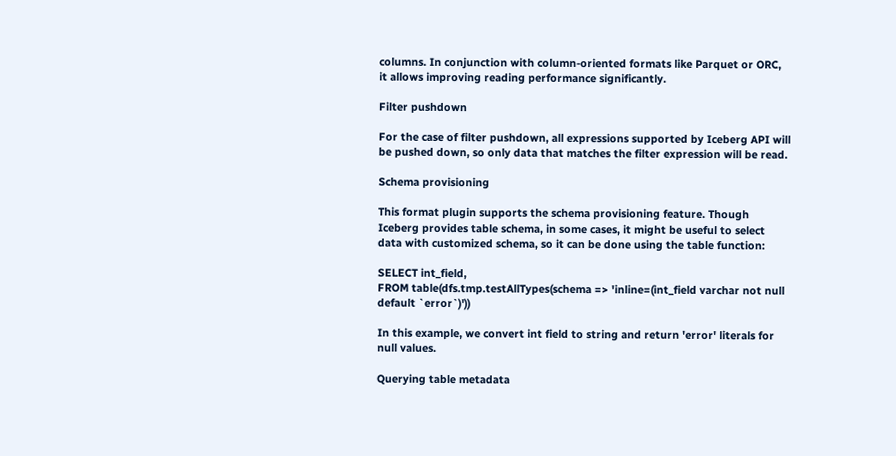columns. In conjunction with column-oriented formats like Parquet or ORC, it allows improving reading performance significantly.

Filter pushdown

For the case of filter pushdown, all expressions supported by Iceberg API will be pushed down, so only data that matches the filter expression will be read.

Schema provisioning

This format plugin supports the schema provisioning feature. Though Iceberg provides table schema, in some cases, it might be useful to select data with customized schema, so it can be done using the table function:

SELECT int_field,
FROM table(dfs.tmp.testAllTypes(schema => 'inline=(int_field varchar not null default `error`)'))

In this example, we convert int field to string and return 'error' literals for null values.

Querying table metadata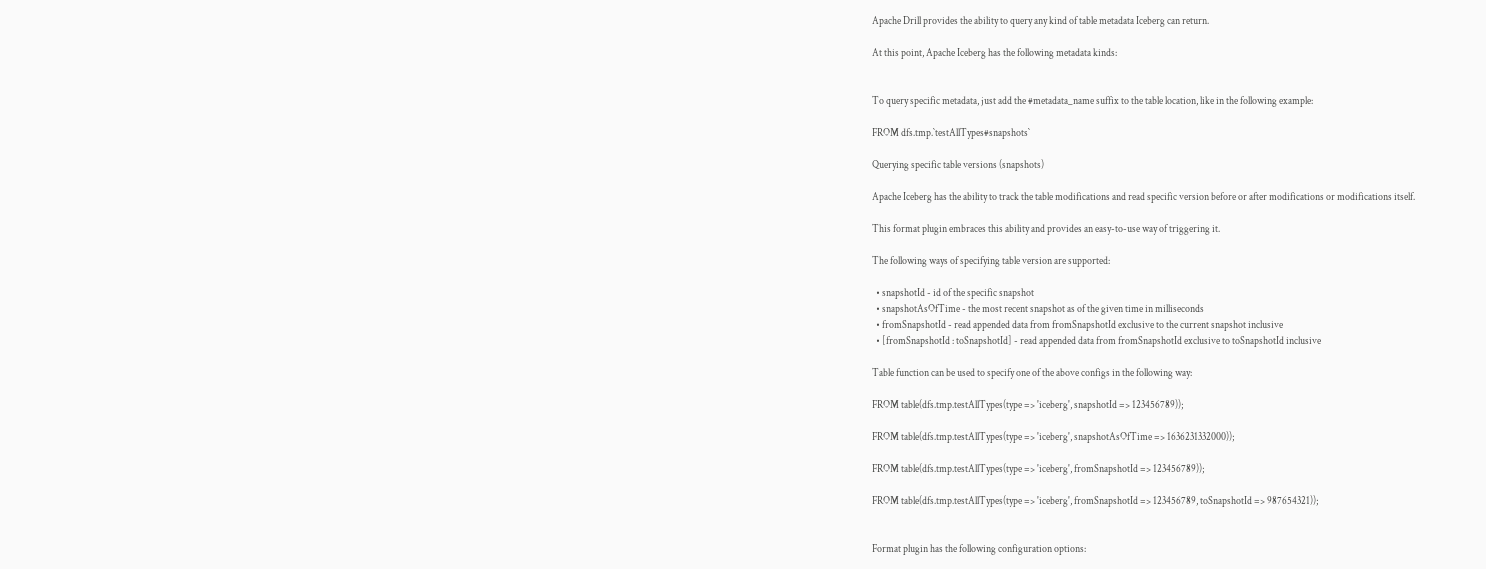Apache Drill provides the ability to query any kind of table metadata Iceberg can return.

At this point, Apache Iceberg has the following metadata kinds:


To query specific metadata, just add the #metadata_name suffix to the table location, like in the following example:

FROM dfs.tmp.`testAllTypes#snapshots`

Querying specific table versions (snapshots)

Apache Iceberg has the ability to track the table modifications and read specific version before or after modifications or modifications itself.

This format plugin embraces this ability and provides an easy-to-use way of triggering it.

The following ways of specifying table version are supported:

  • snapshotId - id of the specific snapshot
  • snapshotAsOfTime - the most recent snapshot as of the given time in milliseconds
  • fromSnapshotId - read appended data from fromSnapshotId exclusive to the current snapshot inclusive
  • [fromSnapshotId : toSnapshotId] - read appended data from fromSnapshotId exclusive to toSnapshotId inclusive

Table function can be used to specify one of the above configs in the following way:

FROM table(dfs.tmp.testAllTypes(type => 'iceberg', snapshotId => 123456789));

FROM table(dfs.tmp.testAllTypes(type => 'iceberg', snapshotAsOfTime => 1636231332000));

FROM table(dfs.tmp.testAllTypes(type => 'iceberg', fromSnapshotId => 123456789));

FROM table(dfs.tmp.testAllTypes(type => 'iceberg', fromSnapshotId => 123456789, toSnapshotId => 987654321));


Format plugin has the following configuration options: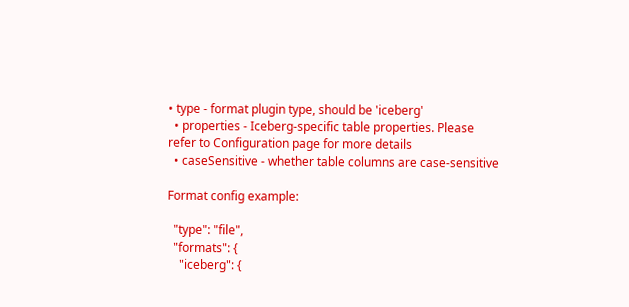• type - format plugin type, should be 'iceberg'
  • properties - Iceberg-specific table properties. Please refer to Configuration page for more details
  • caseSensitive - whether table columns are case-sensitive

Format config example:

  "type": "file",
  "formats": {
    "iceberg": {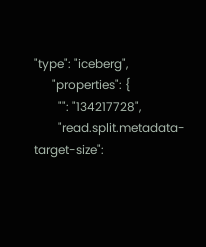"type": "iceberg",
      "properties": {
        "": "134217728",
        "read.split.metadata-target-size":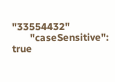"33554432"
      "caseSensitive": true